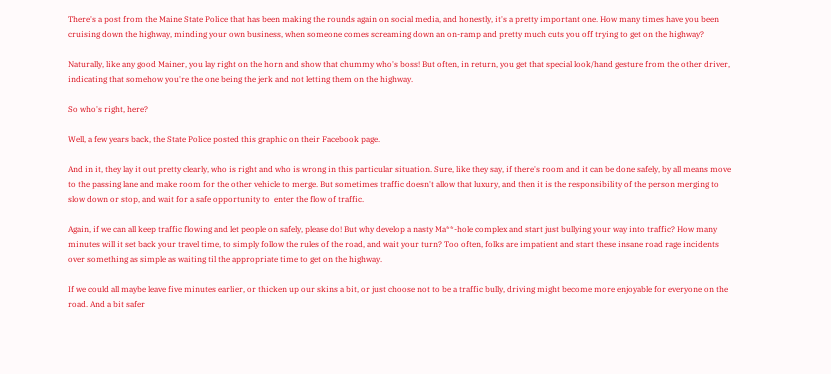There's a post from the Maine State Police that has been making the rounds again on social media, and honestly, it's a pretty important one. How many times have you been cruising down the highway, minding your own business, when someone comes screaming down an on-ramp and pretty much cuts you off trying to get on the highway?

Naturally, like any good Mainer, you lay right on the horn and show that chummy who's boss! But often, in return, you get that special look/hand gesture from the other driver, indicating that somehow you're the one being the jerk and not letting them on the highway.

So who's right, here?

Well, a few years back, the State Police posted this graphic on their Facebook page.

And in it, they lay it out pretty clearly, who is right and who is wrong in this particular situation. Sure, like they say, if there's room and it can be done safely, by all means move to the passing lane and make room for the other vehicle to merge. But sometimes traffic doesn't allow that luxury, and then it is the responsibility of the person merging to slow down or stop, and wait for a safe opportunity to  enter the flow of traffic.

Again, if we can all keep traffic flowing and let people on safely, please do! But why develop a nasty Ma**-hole complex and start just bullying your way into traffic? How many minutes will it set back your travel time, to simply follow the rules of the road, and wait your turn? Too often, folks are impatient and start these insane road rage incidents over something as simple as waiting til the appropriate time to get on the highway.

If we could all maybe leave five minutes earlier, or thicken up our skins a bit, or just choose not to be a traffic bully, driving might become more enjoyable for everyone on the road. And a bit safer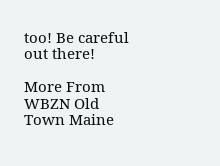too! Be careful out there!

More From WBZN Old Town Maine